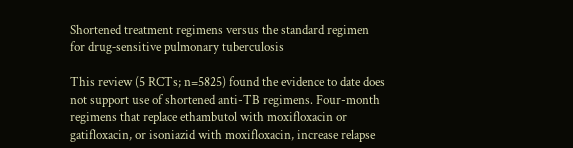Shortened treatment regimens versus the standard regimen for drug‐sensitive pulmonary tuberculosis

This review (5 RCTs; n=5825) found the evidence to date does not support use of shortened anti-TB regimens. Four-month regimens that replace ethambutol with moxifloxacin or gatifloxacin, or isoniazid with moxifloxacin, increase relapse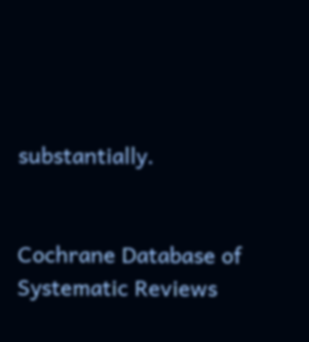substantially.


Cochrane Database of Systematic Reviews